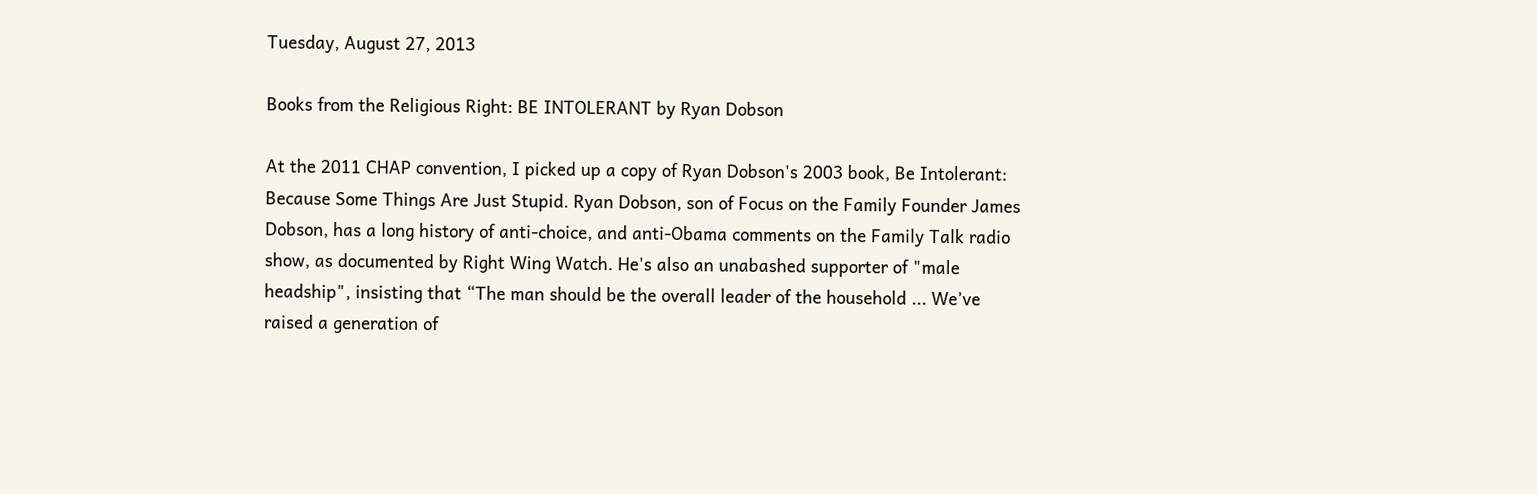Tuesday, August 27, 2013

Books from the Religious Right: BE INTOLERANT by Ryan Dobson

At the 2011 CHAP convention, I picked up a copy of Ryan Dobson's 2003 book, Be Intolerant: Because Some Things Are Just Stupid. Ryan Dobson, son of Focus on the Family Founder James Dobson, has a long history of anti-choice, and anti-Obama comments on the Family Talk radio show, as documented by Right Wing Watch. He's also an unabashed supporter of "male headship", insisting that “The man should be the overall leader of the household ... We’ve raised a generation of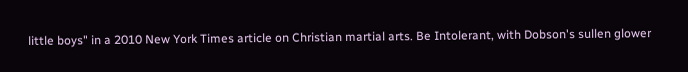little boys" in a 2010 New York Times article on Christian martial arts. Be Intolerant, with Dobson's sullen glower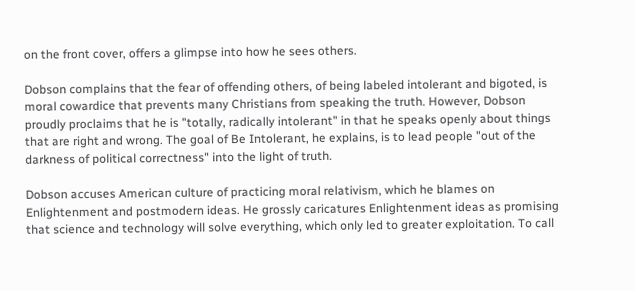on the front cover, offers a glimpse into how he sees others.

Dobson complains that the fear of offending others, of being labeled intolerant and bigoted, is moral cowardice that prevents many Christians from speaking the truth. However, Dobson proudly proclaims that he is "totally, radically intolerant" in that he speaks openly about things that are right and wrong. The goal of Be Intolerant, he explains, is to lead people "out of the darkness of political correctness" into the light of truth.

Dobson accuses American culture of practicing moral relativism, which he blames on Enlightenment and postmodern ideas. He grossly caricatures Enlightenment ideas as promising that science and technology will solve everything, which only led to greater exploitation. To call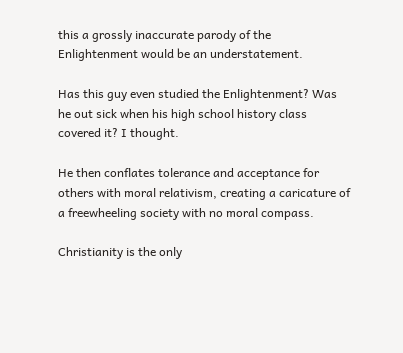this a grossly inaccurate parody of the Enlightenment would be an understatement.

Has this guy even studied the Enlightenment? Was he out sick when his high school history class covered it? I thought.

He then conflates tolerance and acceptance for others with moral relativism, creating a caricature of a freewheeling society with no moral compass.

Christianity is the only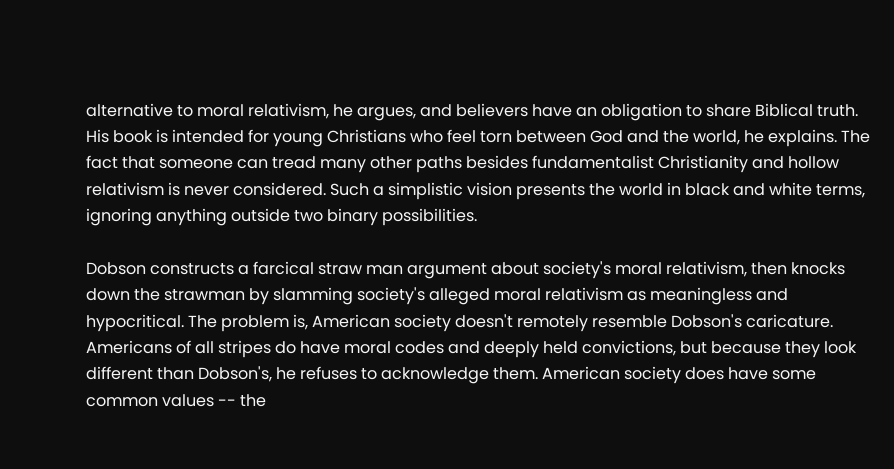alternative to moral relativism, he argues, and believers have an obligation to share Biblical truth. His book is intended for young Christians who feel torn between God and the world, he explains. The fact that someone can tread many other paths besides fundamentalist Christianity and hollow relativism is never considered. Such a simplistic vision presents the world in black and white terms, ignoring anything outside two binary possibilities.

Dobson constructs a farcical straw man argument about society's moral relativism, then knocks down the strawman by slamming society's alleged moral relativism as meaningless and hypocritical. The problem is, American society doesn't remotely resemble Dobson's caricature. Americans of all stripes do have moral codes and deeply held convictions, but because they look different than Dobson's, he refuses to acknowledge them. American society does have some common values -- the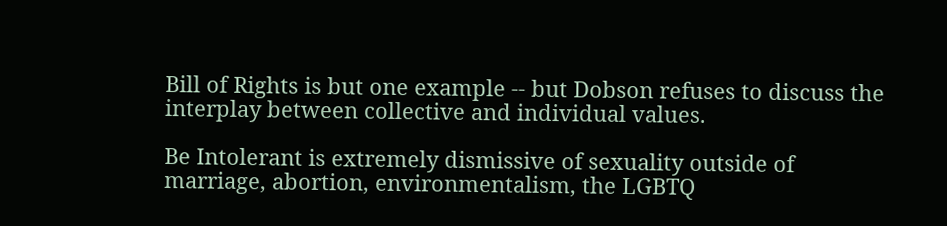Bill of Rights is but one example -- but Dobson refuses to discuss the interplay between collective and individual values.

Be Intolerant is extremely dismissive of sexuality outside of marriage, abortion, environmentalism, the LGBTQ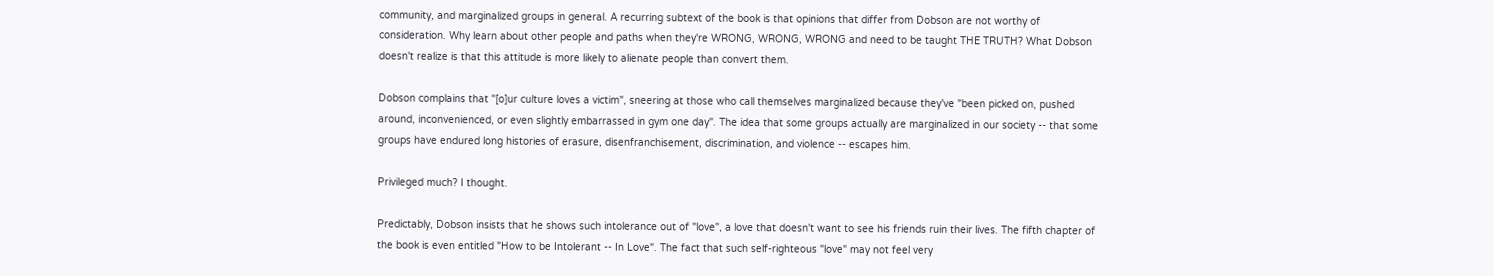community, and marginalized groups in general. A recurring subtext of the book is that opinions that differ from Dobson are not worthy of consideration. Why learn about other people and paths when they're WRONG, WRONG, WRONG and need to be taught THE TRUTH? What Dobson doesn't realize is that this attitude is more likely to alienate people than convert them.

Dobson complains that "[o]ur culture loves a victim", sneering at those who call themselves marginalized because they've "been picked on, pushed around, inconvenienced, or even slightly embarrassed in gym one day". The idea that some groups actually are marginalized in our society -- that some groups have endured long histories of erasure, disenfranchisement, discrimination, and violence -- escapes him.

Privileged much? I thought.

Predictably, Dobson insists that he shows such intolerance out of "love", a love that doesn't want to see his friends ruin their lives. The fifth chapter of the book is even entitled "How to be Intolerant -- In Love". The fact that such self-righteous "love" may not feel very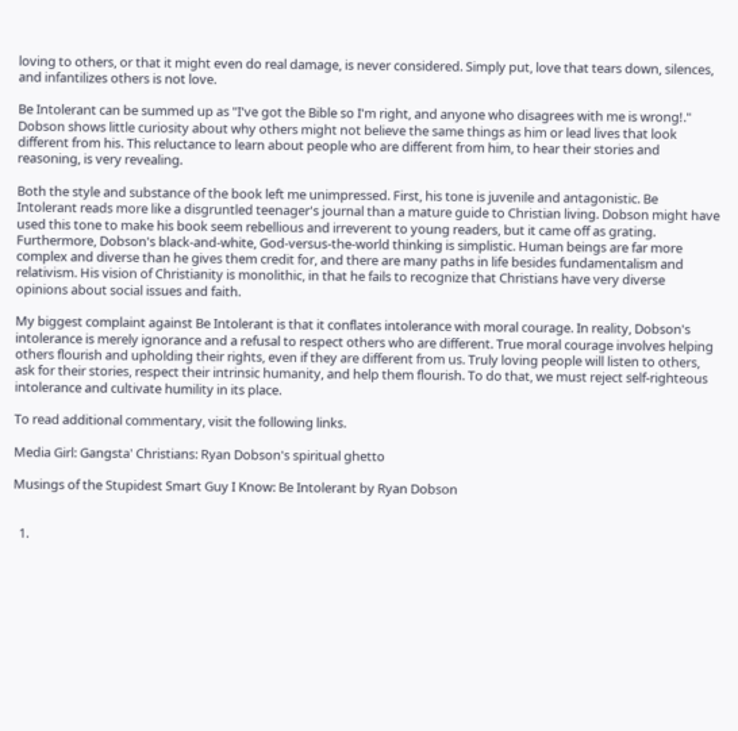loving to others, or that it might even do real damage, is never considered. Simply put, love that tears down, silences, and infantilizes others is not love.

Be Intolerant can be summed up as "I've got the Bible so I'm right, and anyone who disagrees with me is wrong!." Dobson shows little curiosity about why others might not believe the same things as him or lead lives that look different from his. This reluctance to learn about people who are different from him, to hear their stories and reasoning, is very revealing.

Both the style and substance of the book left me unimpressed. First, his tone is juvenile and antagonistic. Be Intolerant reads more like a disgruntled teenager's journal than a mature guide to Christian living. Dobson might have used this tone to make his book seem rebellious and irreverent to young readers, but it came off as grating. Furthermore, Dobson's black-and-white, God-versus-the-world thinking is simplistic. Human beings are far more complex and diverse than he gives them credit for, and there are many paths in life besides fundamentalism and relativism. His vision of Christianity is monolithic, in that he fails to recognize that Christians have very diverse opinions about social issues and faith.

My biggest complaint against Be Intolerant is that it conflates intolerance with moral courage. In reality, Dobson's intolerance is merely ignorance and a refusal to respect others who are different. True moral courage involves helping others flourish and upholding their rights, even if they are different from us. Truly loving people will listen to others, ask for their stories, respect their intrinsic humanity, and help them flourish. To do that, we must reject self-righteous intolerance and cultivate humility in its place.

To read additional commentary, visit the following links.

Media Girl: Gangsta' Christians: Ryan Dobson's spiritual ghetto

Musings of the Stupidest Smart Guy I Know: Be Intolerant by Ryan Dobson


  1.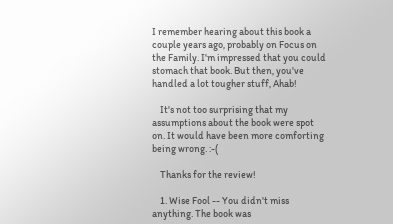I remember hearing about this book a couple years ago, probably on Focus on the Family. I'm impressed that you could stomach that book. But then, you've handled a lot tougher stuff, Ahab!

    It's not too surprising that my assumptions about the book were spot on. It would have been more comforting being wrong. :-(

    Thanks for the review!

    1. Wise Fool -- You didn't miss anything. The book was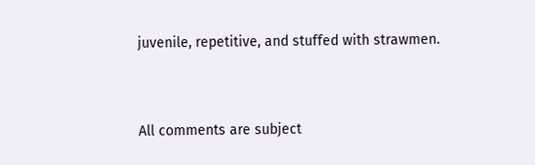juvenile, repetitive, and stuffed with strawmen.


All comments are subject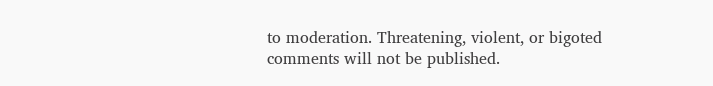to moderation. Threatening, violent, or bigoted comments will not be published.